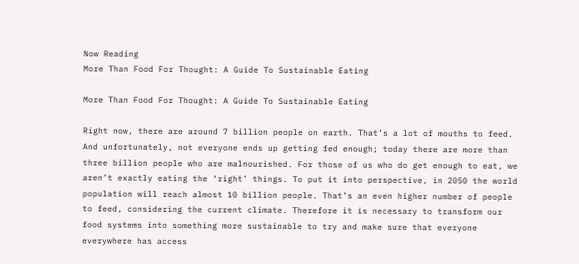Now Reading
More Than Food For Thought: A Guide To Sustainable Eating

More Than Food For Thought: A Guide To Sustainable Eating

Right now, there are around 7 billion people on earth. That’s a lot of mouths to feed. And unfortunately, not everyone ends up getting fed enough; today there are more than three billion people who are malnourished. For those of us who do get enough to eat, we aren’t exactly eating the ‘right’ things. To put it into perspective, in 2050 the world population will reach almost 10 billion people. That’s an even higher number of people to feed, considering the current climate. Therefore it is necessary to transform our food systems into something more sustainable to try and make sure that everyone everywhere has access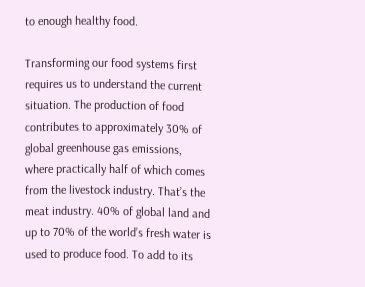to enough healthy food.

Transforming our food systems first requires us to understand the current situation. The production of food contributes to approximately 30% of global greenhouse gas emissions, where practically half of which comes from the livestock industry. That’s the meat industry. 40% of global land and up to 70% of the world’s fresh water is used to produce food. To add to its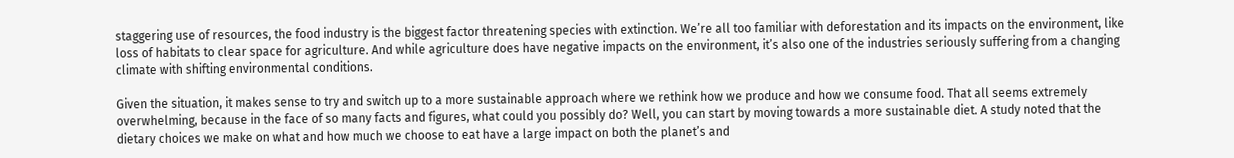staggering use of resources, the food industry is the biggest factor threatening species with extinction. We’re all too familiar with deforestation and its impacts on the environment, like loss of habitats to clear space for agriculture. And while agriculture does have negative impacts on the environment, it’s also one of the industries seriously suffering from a changing climate with shifting environmental conditions.

Given the situation, it makes sense to try and switch up to a more sustainable approach where we rethink how we produce and how we consume food. That all seems extremely overwhelming, because in the face of so many facts and figures, what could you possibly do? Well, you can start by moving towards a more sustainable diet. A study noted that the dietary choices we make on what and how much we choose to eat have a large impact on both the planet’s and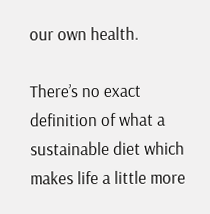our own health.

There’s no exact definition of what a sustainable diet which makes life a little more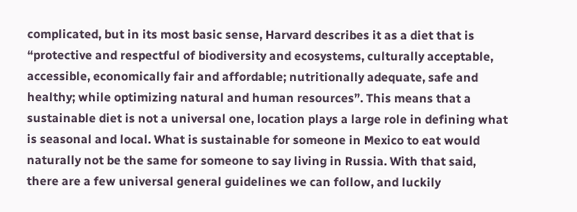complicated, but in its most basic sense, Harvard describes it as a diet that is “protective and respectful of biodiversity and ecosystems, culturally acceptable, accessible, economically fair and affordable; nutritionally adequate, safe and healthy; while optimizing natural and human resources”. This means that a sustainable diet is not a universal one, location plays a large role in defining what is seasonal and local. What is sustainable for someone in Mexico to eat would naturally not be the same for someone to say living in Russia. With that said, there are a few universal general guidelines we can follow, and luckily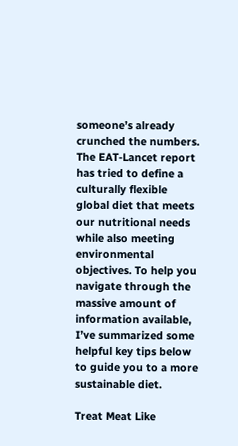someone’s already crunched the numbers. The EAT-Lancet report has tried to define a culturally flexible global diet that meets our nutritional needs while also meeting environmental objectives. To help you navigate through the massive amount of information available, I’ve summarized some helpful key tips below to guide you to a more sustainable diet.

Treat Meat Like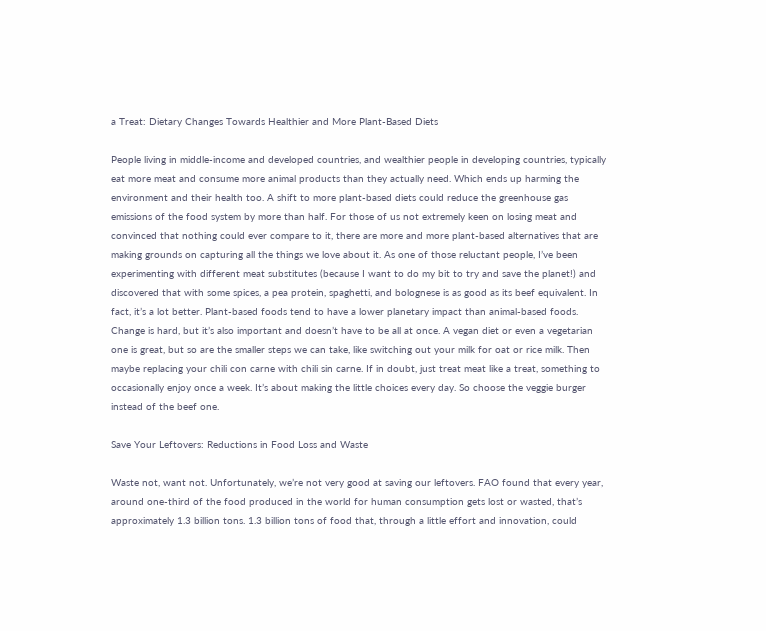a Treat: Dietary Changes Towards Healthier and More Plant-Based Diets

People living in middle-income and developed countries, and wealthier people in developing countries, typically eat more meat and consume more animal products than they actually need. Which ends up harming the environment and their health too. A shift to more plant-based diets could reduce the greenhouse gas emissions of the food system by more than half. For those of us not extremely keen on losing meat and convinced that nothing could ever compare to it, there are more and more plant-based alternatives that are making grounds on capturing all the things we love about it. As one of those reluctant people, I’ve been experimenting with different meat substitutes (because I want to do my bit to try and save the planet!) and discovered that with some spices, a pea protein, spaghetti, and bolognese is as good as its beef equivalent. In fact, it’s a lot better. Plant-based foods tend to have a lower planetary impact than animal-based foods. Change is hard, but it’s also important and doesn’t have to be all at once. A vegan diet or even a vegetarian one is great, but so are the smaller steps we can take, like switching out your milk for oat or rice milk. Then maybe replacing your chili con carne with chili sin carne. If in doubt, just treat meat like a treat, something to occasionally enjoy once a week. It’s about making the little choices every day. So choose the veggie burger instead of the beef one.

Save Your Leftovers: Reductions in Food Loss and Waste

Waste not, want not. Unfortunately, we’re not very good at saving our leftovers. FAO found that every year, around one-third of the food produced in the world for human consumption gets lost or wasted, that’s approximately 1.3 billion tons. 1.3 billion tons of food that, through a little effort and innovation, could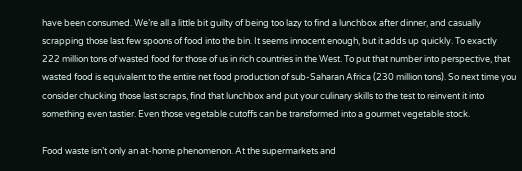have been consumed. We’re all a little bit guilty of being too lazy to find a lunchbox after dinner, and casually scrapping those last few spoons of food into the bin. It seems innocent enough, but it adds up quickly. To exactly 222 million tons of wasted food for those of us in rich countries in the West. To put that number into perspective, that wasted food is equivalent to the entire net food production of sub-Saharan Africa (230 million tons). So next time you consider chucking those last scraps, find that lunchbox and put your culinary skills to the test to reinvent it into something even tastier. Even those vegetable cutoffs can be transformed into a gourmet vegetable stock.

Food waste isn’t only an at-home phenomenon. At the supermarkets and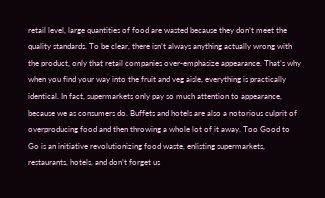retail level, large quantities of food are wasted because they don’t meet the quality standards. To be clear, there isn’t always anything actually wrong with the product, only that retail companies over-emphasize appearance. That’s why when you find your way into the fruit and veg aisle, everything is practically identical. In fact, supermarkets only pay so much attention to appearance, because we as consumers do. Buffets and hotels are also a notorious culprit of overproducing food and then throwing a whole lot of it away. Too Good to Go is an initiative revolutionizing food waste, enlisting supermarkets, restaurants, hotels, and don’t forget us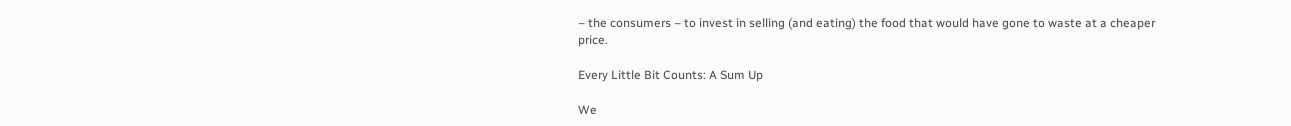– the consumers – to invest in selling (and eating) the food that would have gone to waste at a cheaper price.

Every Little Bit Counts: A Sum Up

We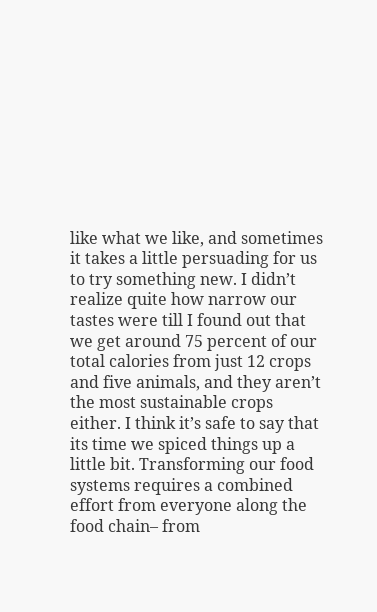like what we like, and sometimes it takes a little persuading for us to try something new. I didn’t realize quite how narrow our tastes were till I found out that we get around 75 percent of our total calories from just 12 crops and five animals, and they aren’t the most sustainable crops either. I think it’s safe to say that its time we spiced things up a little bit. Transforming our food systems requires a combined effort from everyone along the food chain– from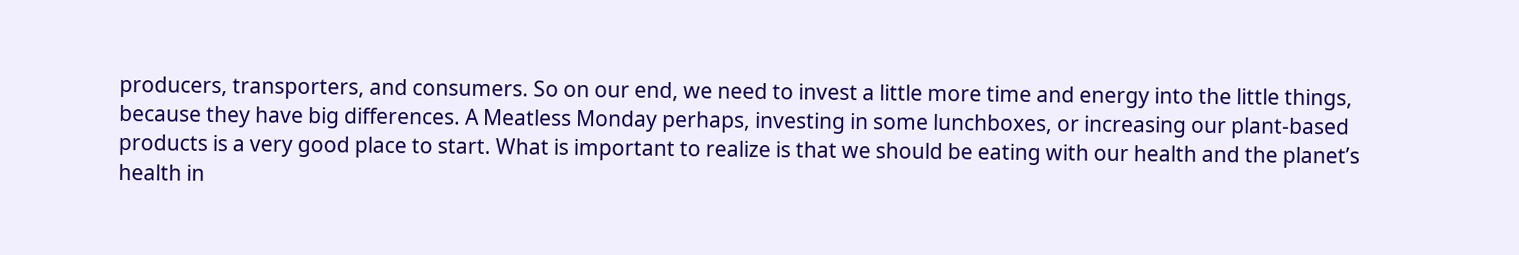producers, transporters, and consumers. So on our end, we need to invest a little more time and energy into the little things, because they have big differences. A Meatless Monday perhaps, investing in some lunchboxes, or increasing our plant-based products is a very good place to start. What is important to realize is that we should be eating with our health and the planet’s health in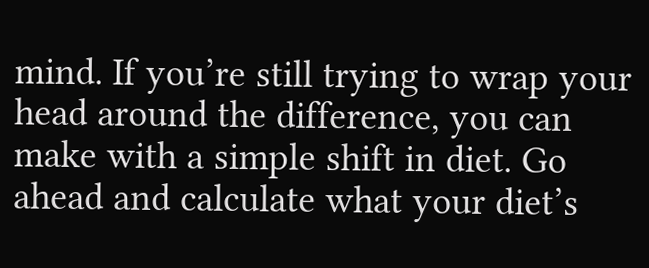mind. If you’re still trying to wrap your head around the difference, you can make with a simple shift in diet. Go ahead and calculate what your diet’s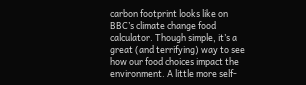carbon footprint looks like on BBC’s climate change food calculator. Though simple, it’s a great (and terrifying) way to see how our food choices impact the environment. A little more self-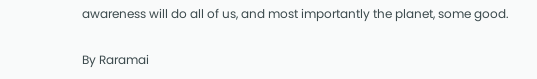awareness will do all of us, and most importantly the planet, some good.

By Raramai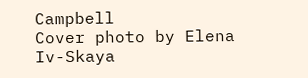Campbell
Cover photo by Elena Iv-Skaya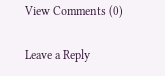View Comments (0)

Leave a Reply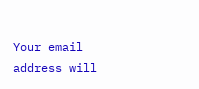Your email address will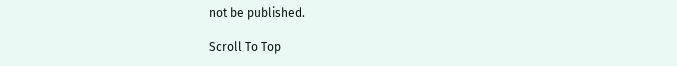not be published.

Scroll To Top